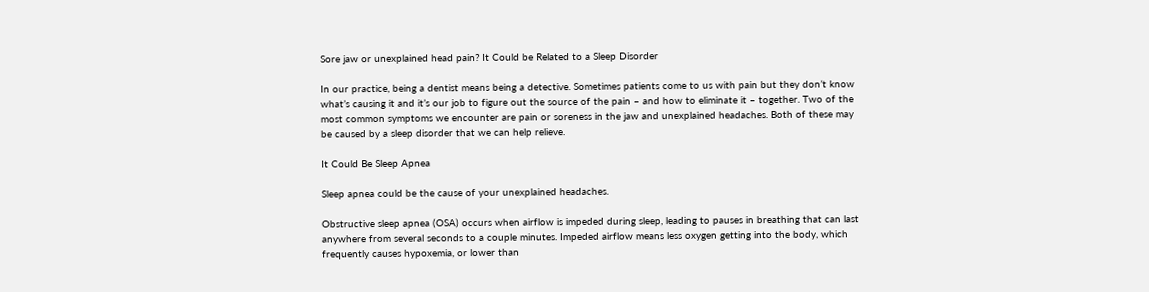Sore jaw or unexplained head pain? It Could be Related to a Sleep Disorder

In our practice, being a dentist means being a detective. Sometimes patients come to us with pain but they don’t know what’s causing it and it’s our job to figure out the source of the pain – and how to eliminate it – together. Two of the most common symptoms we encounter are pain or soreness in the jaw and unexplained headaches. Both of these may be caused by a sleep disorder that we can help relieve.

It Could Be Sleep Apnea

Sleep apnea could be the cause of your unexplained headaches.

Obstructive sleep apnea (OSA) occurs when airflow is impeded during sleep, leading to pauses in breathing that can last anywhere from several seconds to a couple minutes. Impeded airflow means less oxygen getting into the body, which frequently causes hypoxemia, or lower than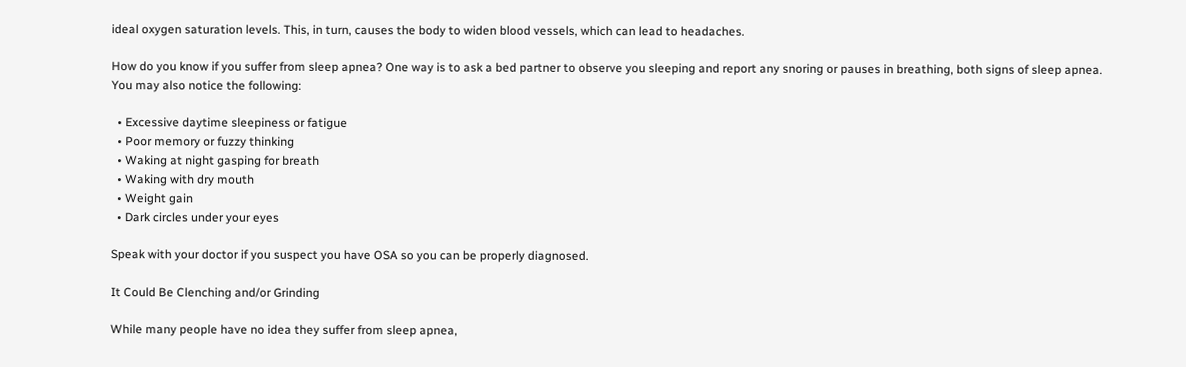ideal oxygen saturation levels. This, in turn, causes the body to widen blood vessels, which can lead to headaches.

How do you know if you suffer from sleep apnea? One way is to ask a bed partner to observe you sleeping and report any snoring or pauses in breathing, both signs of sleep apnea. You may also notice the following:

  • Excessive daytime sleepiness or fatigue
  • Poor memory or fuzzy thinking
  • Waking at night gasping for breath
  • Waking with dry mouth
  • Weight gain
  • Dark circles under your eyes

Speak with your doctor if you suspect you have OSA so you can be properly diagnosed.

It Could Be Clenching and/or Grinding

While many people have no idea they suffer from sleep apnea,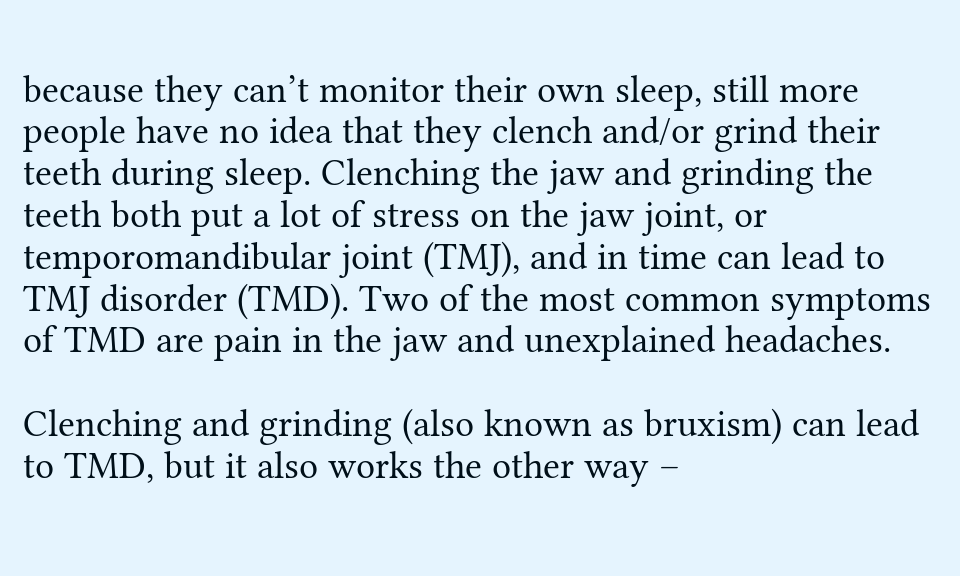because they can’t monitor their own sleep, still more people have no idea that they clench and/or grind their teeth during sleep. Clenching the jaw and grinding the teeth both put a lot of stress on the jaw joint, or temporomandibular joint (TMJ), and in time can lead to TMJ disorder (TMD). Two of the most common symptoms of TMD are pain in the jaw and unexplained headaches.

Clenching and grinding (also known as bruxism) can lead to TMD, but it also works the other way –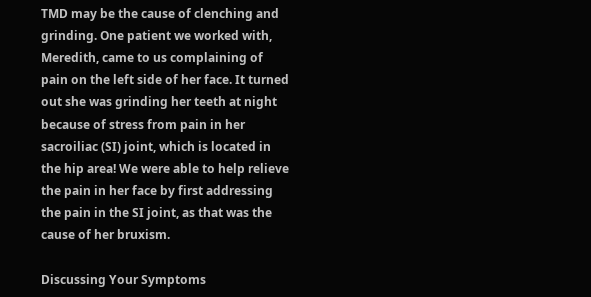TMD may be the cause of clenching and grinding. One patient we worked with, Meredith, came to us complaining of pain on the left side of her face. It turned out she was grinding her teeth at night because of stress from pain in her sacroiliac (SI) joint, which is located in the hip area! We were able to help relieve the pain in her face by first addressing the pain in the SI joint, as that was the cause of her bruxism.

Discussing Your Symptoms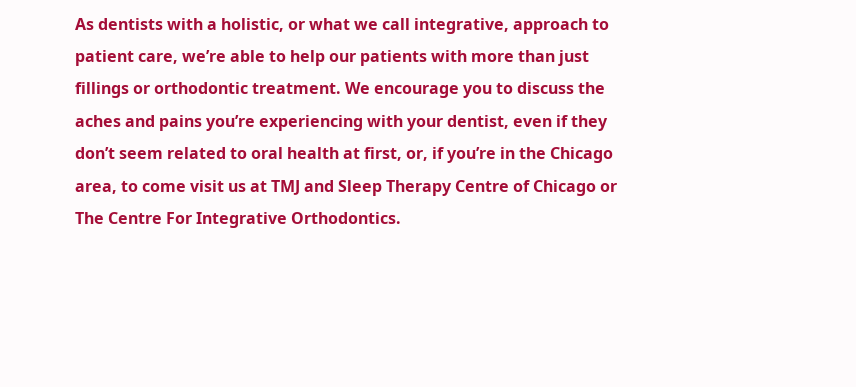As dentists with a holistic, or what we call integrative, approach to patient care, we’re able to help our patients with more than just fillings or orthodontic treatment. We encourage you to discuss the aches and pains you’re experiencing with your dentist, even if they don’t seem related to oral health at first, or, if you’re in the Chicago area, to come visit us at TMJ and Sleep Therapy Centre of Chicago or The Centre For Integrative Orthodontics.